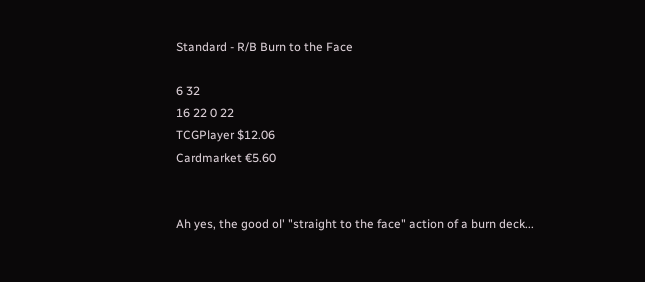Standard - R/B Burn to the Face

6 32
16 22 0 22
TCGPlayer $12.06
Cardmarket €5.60


Ah yes, the good ol' "straight to the face" action of a burn deck...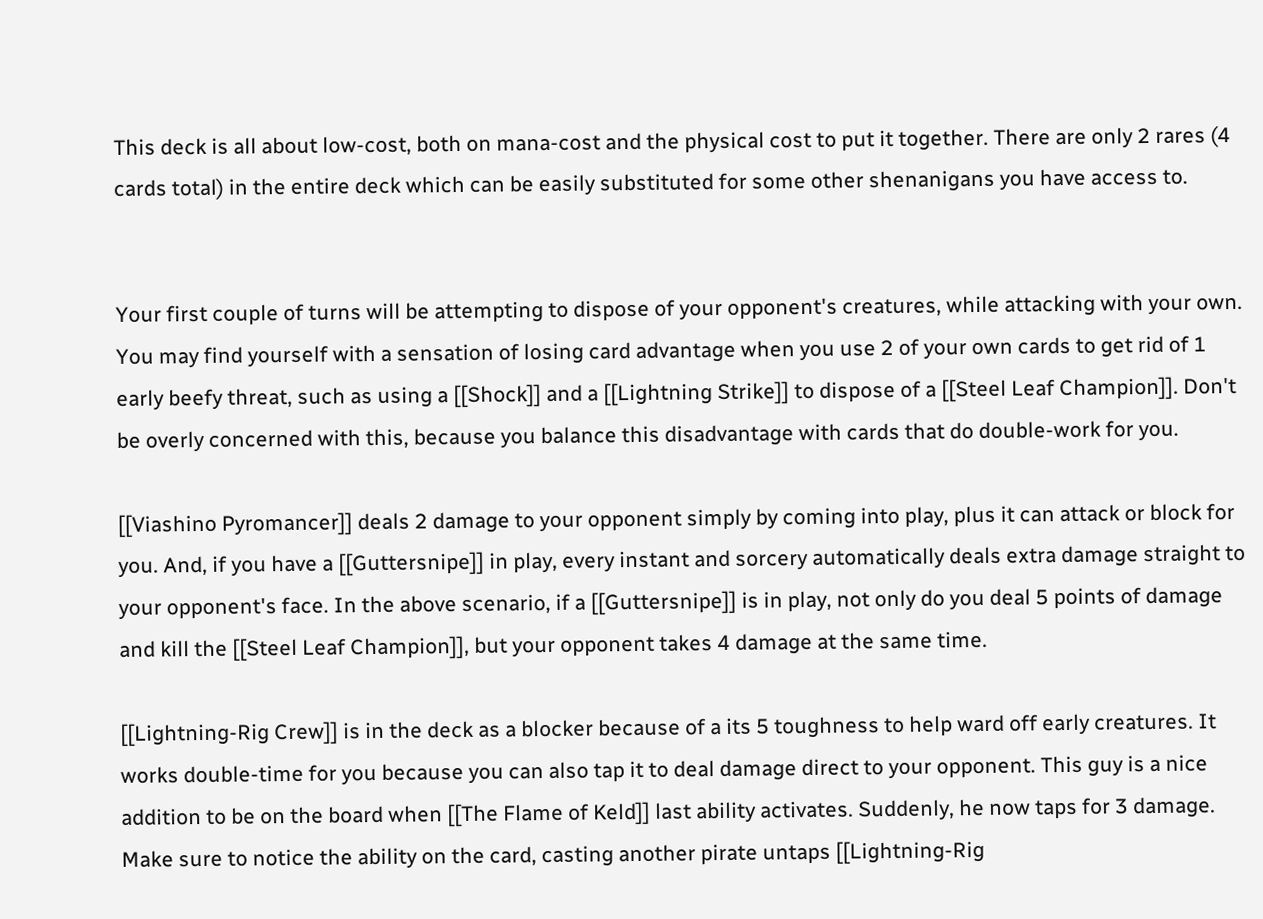This deck is all about low-cost, both on mana-cost and the physical cost to put it together. There are only 2 rares (4 cards total) in the entire deck which can be easily substituted for some other shenanigans you have access to.


Your first couple of turns will be attempting to dispose of your opponent's creatures, while attacking with your own. You may find yourself with a sensation of losing card advantage when you use 2 of your own cards to get rid of 1 early beefy threat, such as using a [[Shock]] and a [[Lightning Strike]] to dispose of a [[Steel Leaf Champion]]. Don't be overly concerned with this, because you balance this disadvantage with cards that do double-work for you.

[[Viashino Pyromancer]] deals 2 damage to your opponent simply by coming into play, plus it can attack or block for you. And, if you have a [[Guttersnipe]] in play, every instant and sorcery automatically deals extra damage straight to your opponent's face. In the above scenario, if a [[Guttersnipe]] is in play, not only do you deal 5 points of damage and kill the [[Steel Leaf Champion]], but your opponent takes 4 damage at the same time.

[[Lightning-Rig Crew]] is in the deck as a blocker because of a its 5 toughness to help ward off early creatures. It works double-time for you because you can also tap it to deal damage direct to your opponent. This guy is a nice addition to be on the board when [[The Flame of Keld]] last ability activates. Suddenly, he now taps for 3 damage. Make sure to notice the ability on the card, casting another pirate untaps [[Lightning-Rig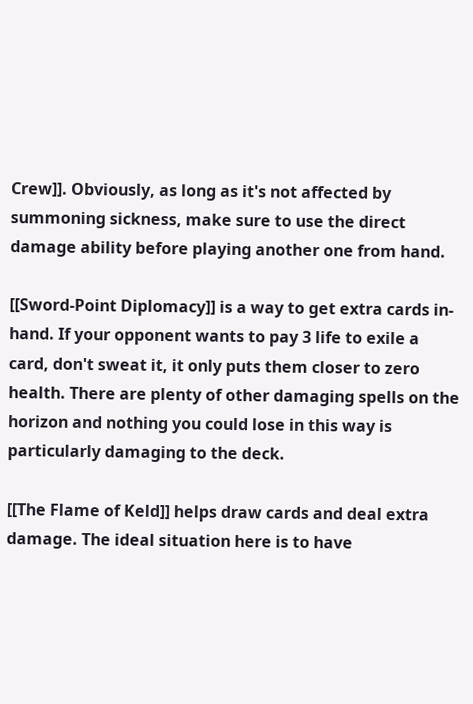Crew]]. Obviously, as long as it's not affected by summoning sickness, make sure to use the direct damage ability before playing another one from hand.

[[Sword-Point Diplomacy]] is a way to get extra cards in-hand. If your opponent wants to pay 3 life to exile a card, don't sweat it, it only puts them closer to zero health. There are plenty of other damaging spells on the horizon and nothing you could lose in this way is particularly damaging to the deck.

[[The Flame of Keld]] helps draw cards and deal extra damage. The ideal situation here is to have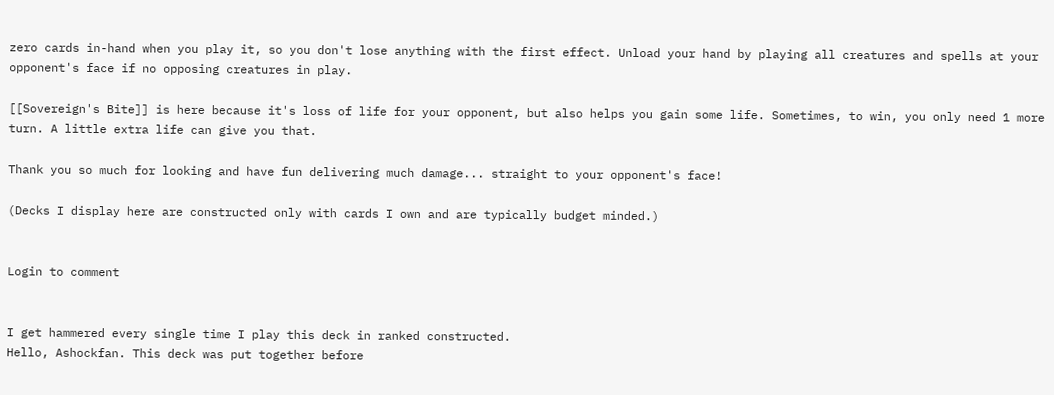zero cards in-hand when you play it, so you don't lose anything with the first effect. Unload your hand by playing all creatures and spells at your opponent's face if no opposing creatures in play.

[[Sovereign's Bite]] is here because it's loss of life for your opponent, but also helps you gain some life. Sometimes, to win, you only need 1 more turn. A little extra life can give you that.

Thank you so much for looking and have fun delivering much damage... straight to your opponent's face!

(Decks I display here are constructed only with cards I own and are typically budget minded.)


Login to comment


I get hammered every single time I play this deck in ranked constructed.
Hello, Ashockfan. This deck was put together before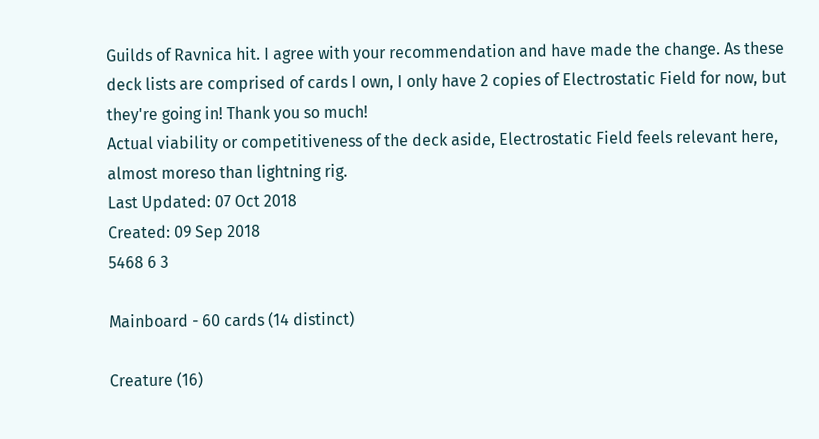Guilds of Ravnica hit. I agree with your recommendation and have made the change. As these deck lists are comprised of cards I own, I only have 2 copies of Electrostatic Field for now, but they're going in! Thank you so much!
Actual viability or competitiveness of the deck aside, Electrostatic Field feels relevant here, almost moreso than lightning rig.
Last Updated: 07 Oct 2018
Created: 09 Sep 2018
5468 6 3

Mainboard - 60 cards (14 distinct)

Creature (16)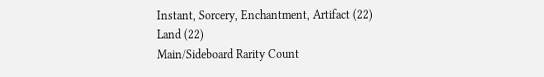Instant, Sorcery, Enchantment, Artifact (22)
Land (22)
Main/Sideboard Rarity Count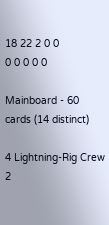18 22 2 0 0
0 0 0 0 0

Mainboard - 60 cards (14 distinct)

4 Lightning-Rig Crew
2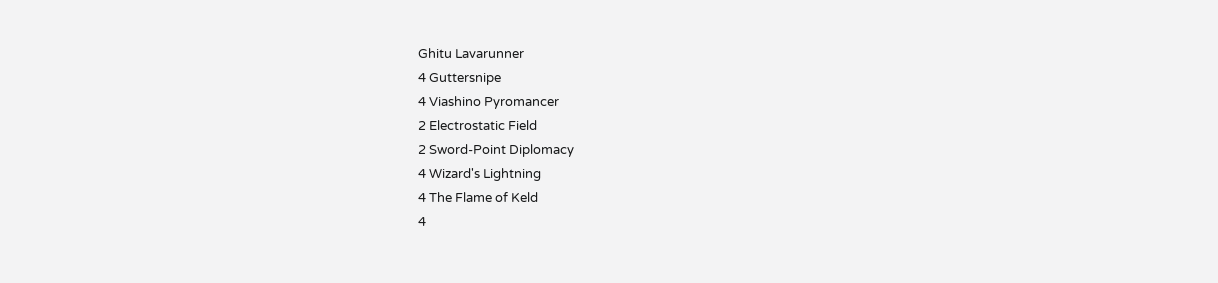Ghitu Lavarunner
4 Guttersnipe
4 Viashino Pyromancer
2 Electrostatic Field
2 Sword-Point Diplomacy
4 Wizard's Lightning
4 The Flame of Keld
4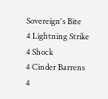Sovereign's Bite
4 Lightning Strike
4 Shock
4 Cinder Barrens
4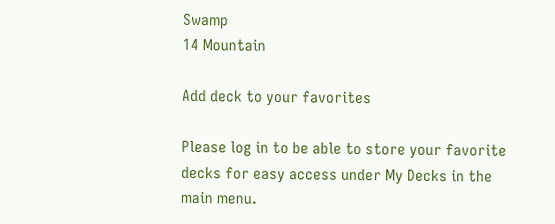Swamp
14 Mountain

Add deck to your favorites

Please log in to be able to store your favorite decks for easy access under My Decks in the main menu.